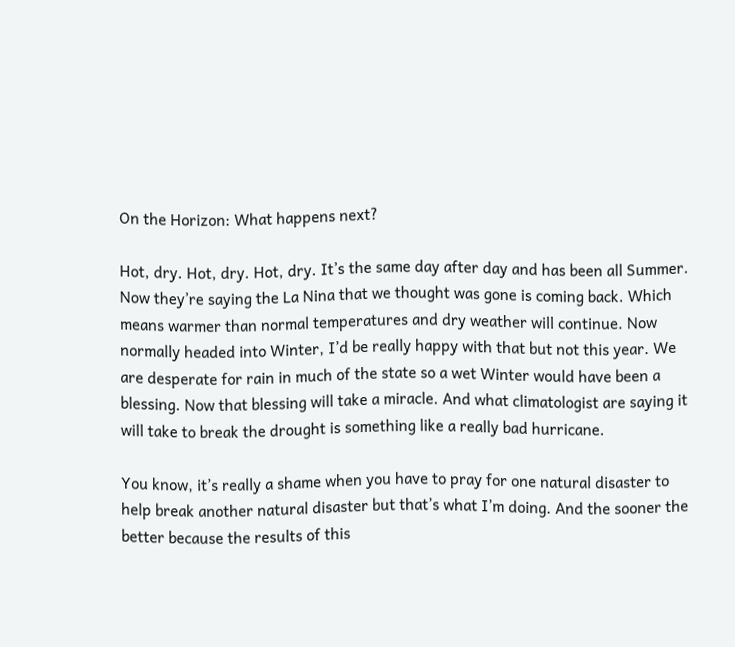On the Horizon: What happens next?

Hot, dry. Hot, dry. Hot, dry. It’s the same day after day and has been all Summer. Now they’re saying the La Nina that we thought was gone is coming back. Which means warmer than normal temperatures and dry weather will continue. Now normally headed into Winter, I’d be really happy with that but not this year. We are desperate for rain in much of the state so a wet Winter would have been a blessing. Now that blessing will take a miracle. And what climatologist are saying it will take to break the drought is something like a really bad hurricane.

You know, it’s really a shame when you have to pray for one natural disaster to help break another natural disaster but that’s what I’m doing. And the sooner the better because the results of this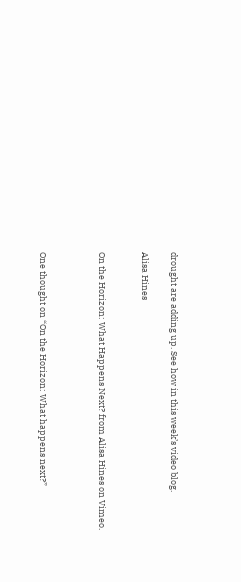drought are adding up. See how in this week’s video blog.

Alisa Hines


On the Horizon: What Happens Next? from Alisa Hines on Vimeo.



One thought on “On the Horizon: What happens next?”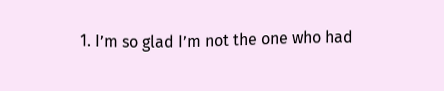1. I’m so glad I’m not the one who had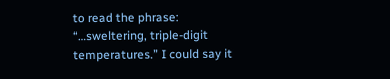to read the phrase: “…sweltering, triple-digit temperatures.” I could say it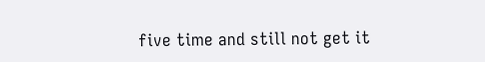five time and still not get it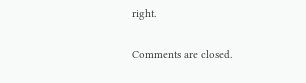right.

Comments are closed.